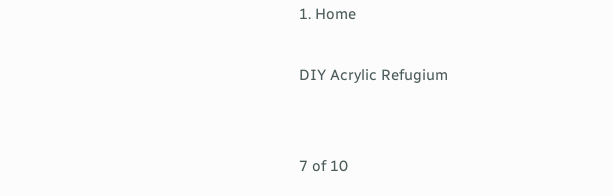1. Home

DIY Acrylic Refugium


7 of 10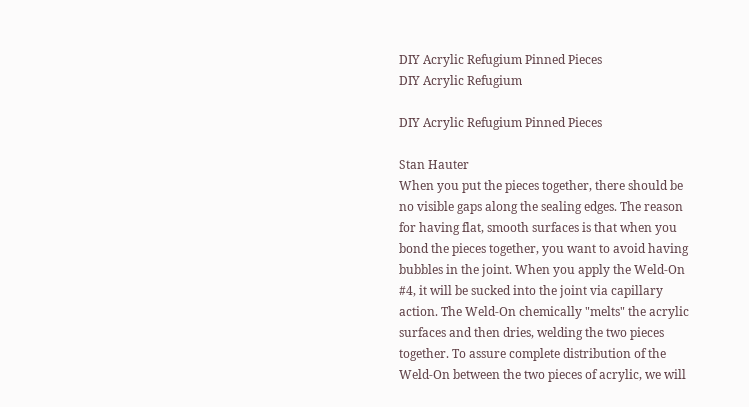DIY Acrylic Refugium Pinned Pieces
DIY Acrylic Refugium

DIY Acrylic Refugium Pinned Pieces

Stan Hauter
When you put the pieces together, there should be no visible gaps along the sealing edges. The reason for having flat, smooth surfaces is that when you bond the pieces together, you want to avoid having bubbles in the joint. When you apply the Weld-On #4, it will be sucked into the joint via capillary action. The Weld-On chemically "melts" the acrylic surfaces and then dries, welding the two pieces together. To assure complete distribution of the Weld-On between the two pieces of acrylic, we will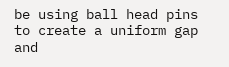be using ball head pins to create a uniform gap and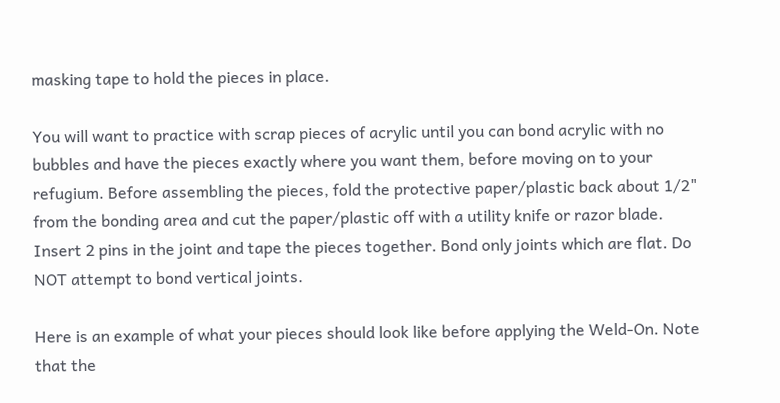masking tape to hold the pieces in place.

You will want to practice with scrap pieces of acrylic until you can bond acrylic with no bubbles and have the pieces exactly where you want them, before moving on to your refugium. Before assembling the pieces, fold the protective paper/plastic back about 1/2" from the bonding area and cut the paper/plastic off with a utility knife or razor blade. Insert 2 pins in the joint and tape the pieces together. Bond only joints which are flat. Do NOT attempt to bond vertical joints.

Here is an example of what your pieces should look like before applying the Weld-On. Note that the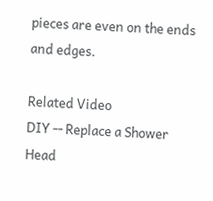pieces are even on the ends and edges.

Related Video
DIY -- Replace a Shower Head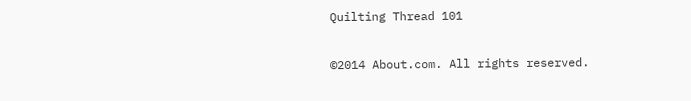Quilting Thread 101

©2014 About.com. All rights reserved.